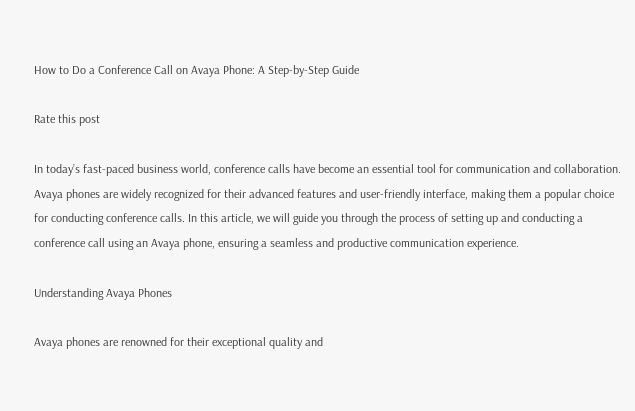How to Do a Conference Call on Avaya Phone: A Step-by-Step Guide

Rate this post

In today’s fast-paced business world, conference calls have become an essential tool for communication and collaboration. Avaya phones are widely recognized for their advanced features and user-friendly interface, making them a popular choice for conducting conference calls. In this article, we will guide you through the process of setting up and conducting a conference call using an Avaya phone, ensuring a seamless and productive communication experience.

Understanding Avaya Phones

Avaya phones are renowned for their exceptional quality and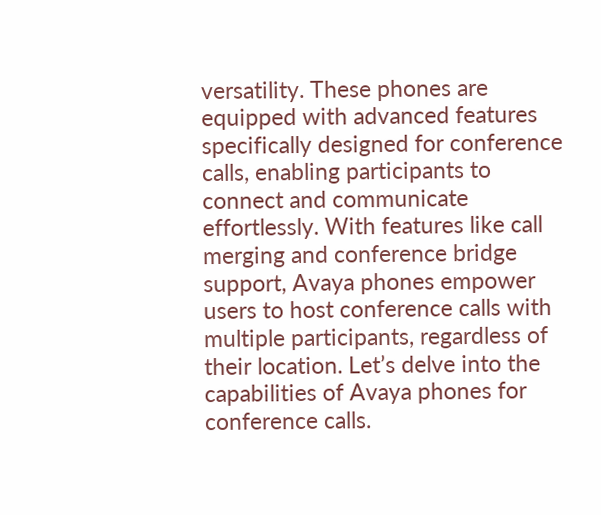versatility. These phones are equipped with advanced features specifically designed for conference calls, enabling participants to connect and communicate effortlessly. With features like call merging and conference bridge support, Avaya phones empower users to host conference calls with multiple participants, regardless of their location. Let’s delve into the capabilities of Avaya phones for conference calls.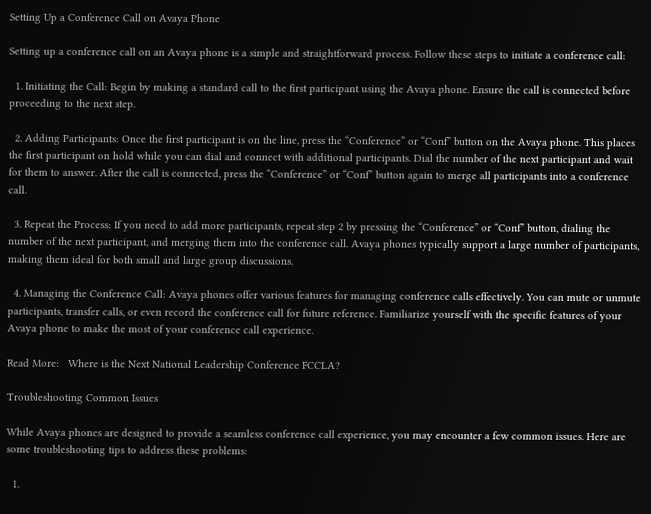Setting Up a Conference Call on Avaya Phone

Setting up a conference call on an Avaya phone is a simple and straightforward process. Follow these steps to initiate a conference call:

  1. Initiating the Call: Begin by making a standard call to the first participant using the Avaya phone. Ensure the call is connected before proceeding to the next step.

  2. Adding Participants: Once the first participant is on the line, press the “Conference” or “Conf” button on the Avaya phone. This places the first participant on hold while you can dial and connect with additional participants. Dial the number of the next participant and wait for them to answer. After the call is connected, press the “Conference” or “Conf” button again to merge all participants into a conference call.

  3. Repeat the Process: If you need to add more participants, repeat step 2 by pressing the “Conference” or “Conf” button, dialing the number of the next participant, and merging them into the conference call. Avaya phones typically support a large number of participants, making them ideal for both small and large group discussions.

  4. Managing the Conference Call: Avaya phones offer various features for managing conference calls effectively. You can mute or unmute participants, transfer calls, or even record the conference call for future reference. Familiarize yourself with the specific features of your Avaya phone to make the most of your conference call experience.

Read More:   Where is the Next National Leadership Conference FCCLA?

Troubleshooting Common Issues

While Avaya phones are designed to provide a seamless conference call experience, you may encounter a few common issues. Here are some troubleshooting tips to address these problems:

  1.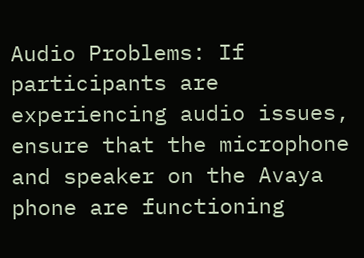Audio Problems: If participants are experiencing audio issues, ensure that the microphone and speaker on the Avaya phone are functioning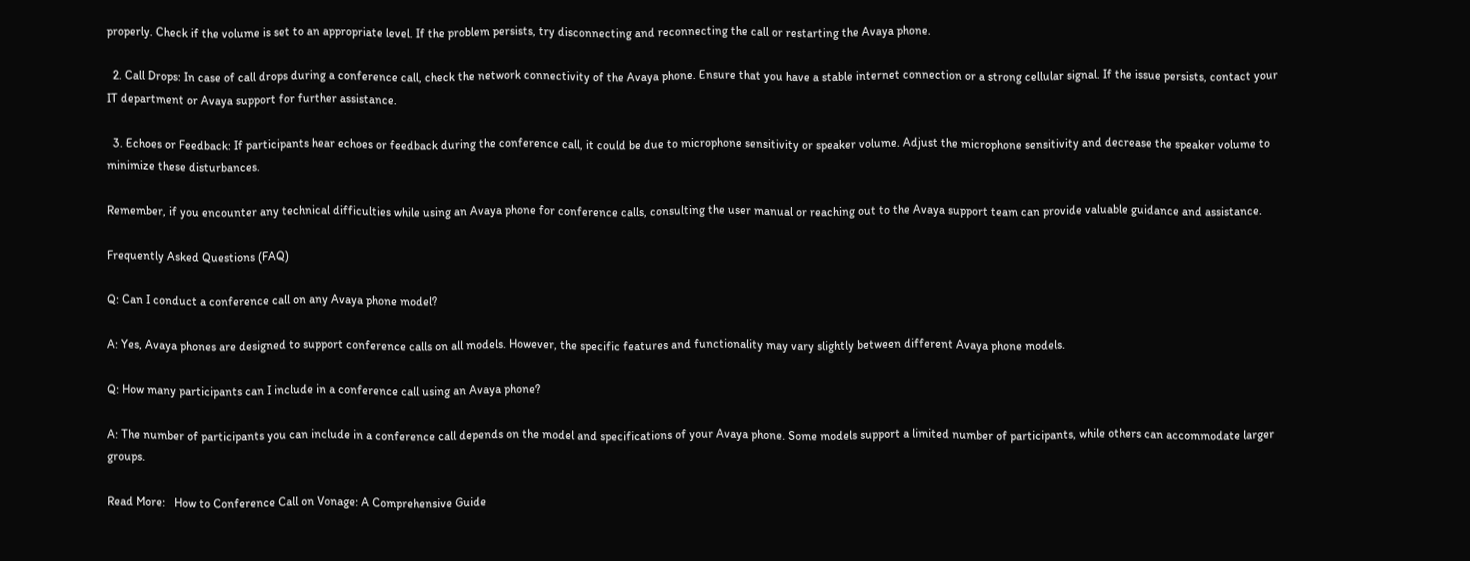properly. Check if the volume is set to an appropriate level. If the problem persists, try disconnecting and reconnecting the call or restarting the Avaya phone.

  2. Call Drops: In case of call drops during a conference call, check the network connectivity of the Avaya phone. Ensure that you have a stable internet connection or a strong cellular signal. If the issue persists, contact your IT department or Avaya support for further assistance.

  3. Echoes or Feedback: If participants hear echoes or feedback during the conference call, it could be due to microphone sensitivity or speaker volume. Adjust the microphone sensitivity and decrease the speaker volume to minimize these disturbances.

Remember, if you encounter any technical difficulties while using an Avaya phone for conference calls, consulting the user manual or reaching out to the Avaya support team can provide valuable guidance and assistance.

Frequently Asked Questions (FAQ)

Q: Can I conduct a conference call on any Avaya phone model?

A: Yes, Avaya phones are designed to support conference calls on all models. However, the specific features and functionality may vary slightly between different Avaya phone models.

Q: How many participants can I include in a conference call using an Avaya phone?

A: The number of participants you can include in a conference call depends on the model and specifications of your Avaya phone. Some models support a limited number of participants, while others can accommodate larger groups.

Read More:   How to Conference Call on Vonage: A Comprehensive Guide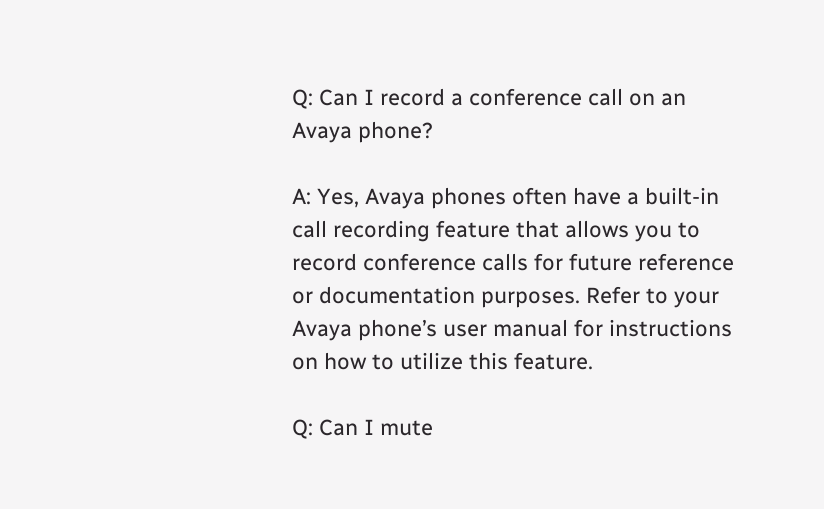Q: Can I record a conference call on an Avaya phone?

A: Yes, Avaya phones often have a built-in call recording feature that allows you to record conference calls for future reference or documentation purposes. Refer to your Avaya phone’s user manual for instructions on how to utilize this feature.

Q: Can I mute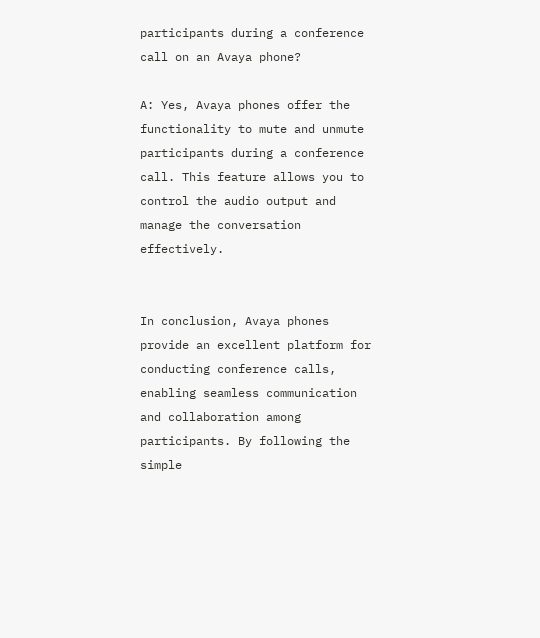participants during a conference call on an Avaya phone?

A: Yes, Avaya phones offer the functionality to mute and unmute participants during a conference call. This feature allows you to control the audio output and manage the conversation effectively.


In conclusion, Avaya phones provide an excellent platform for conducting conference calls, enabling seamless communication and collaboration among participants. By following the simple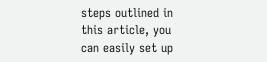steps outlined in this article, you can easily set up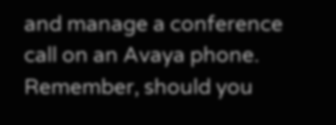and manage a conference call on an Avaya phone. Remember, should you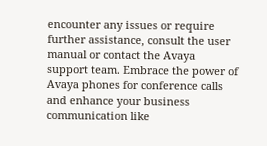encounter any issues or require further assistance, consult the user manual or contact the Avaya support team. Embrace the power of Avaya phones for conference calls and enhance your business communication like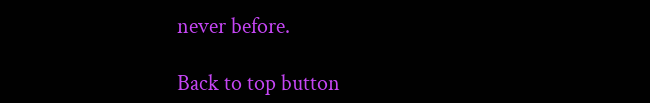never before.

Back to top button